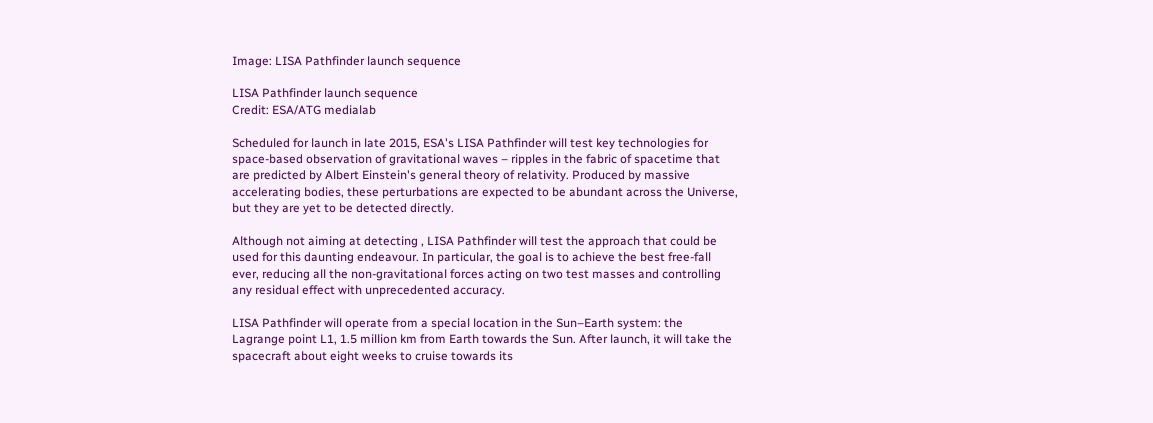Image: LISA Pathfinder launch sequence

LISA Pathfinder launch sequence
Credit: ESA/ATG medialab

Scheduled for launch in late 2015, ESA's LISA Pathfinder will test key technologies for space-based observation of gravitational waves – ripples in the fabric of spacetime that are predicted by Albert Einstein's general theory of relativity. Produced by massive accelerating bodies, these perturbations are expected to be abundant across the Universe, but they are yet to be detected directly.

Although not aiming at detecting , LISA Pathfinder will test the approach that could be used for this daunting endeavour. In particular, the goal is to achieve the best free-fall ever, reducing all the non-gravitational forces acting on two test masses and controlling any residual effect with unprecedented accuracy.

LISA Pathfinder will operate from a special location in the Sun–Earth system: the Lagrange point L1, 1.5 million km from Earth towards the Sun. After launch, it will take the spacecraft about eight weeks to cruise towards its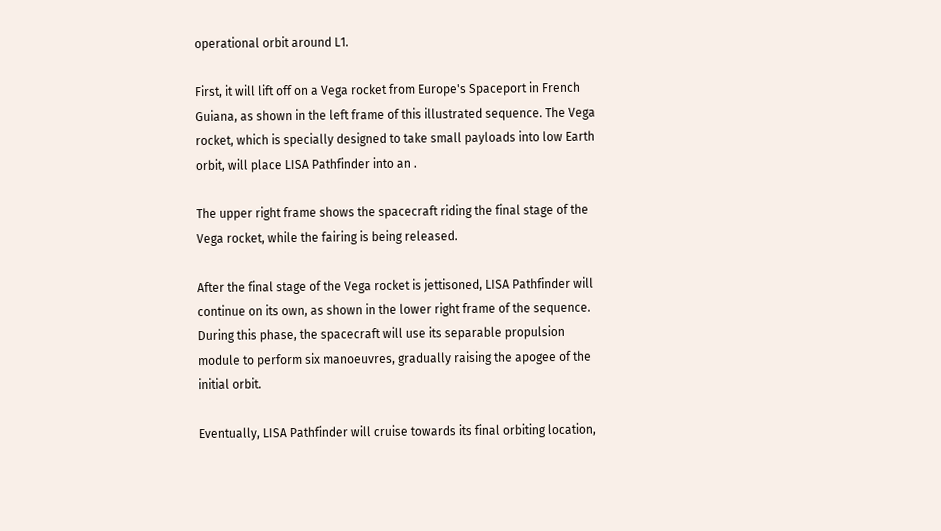operational orbit around L1.

First, it will lift off on a Vega rocket from Europe's Spaceport in French Guiana, as shown in the left frame of this illustrated sequence. The Vega rocket, which is specially designed to take small payloads into low Earth orbit, will place LISA Pathfinder into an .

The upper right frame shows the spacecraft riding the final stage of the Vega rocket, while the fairing is being released.

After the final stage of the Vega rocket is jettisoned, LISA Pathfinder will continue on its own, as shown in the lower right frame of the sequence. During this phase, the spacecraft will use its separable propulsion module to perform six manoeuvres, gradually raising the apogee of the initial orbit.

Eventually, LISA Pathfinder will cruise towards its final orbiting location,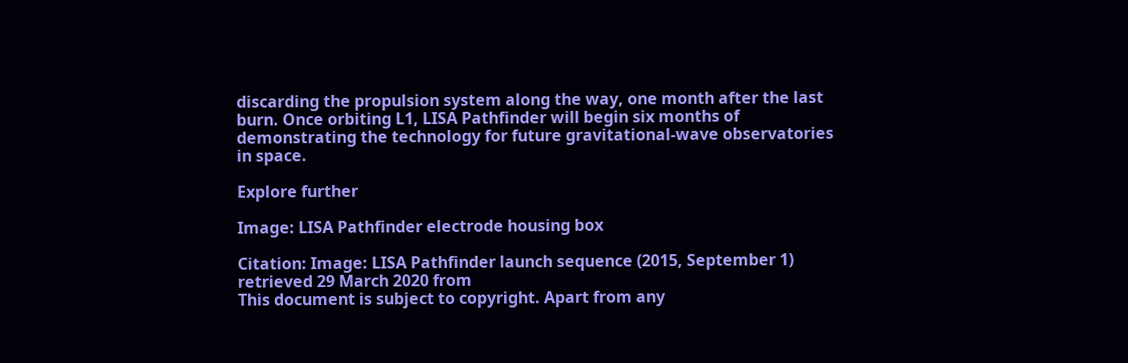discarding the propulsion system along the way, one month after the last burn. Once orbiting L1, LISA Pathfinder will begin six months of demonstrating the technology for future gravitational-wave observatories in space.

Explore further

Image: LISA Pathfinder electrode housing box

Citation: Image: LISA Pathfinder launch sequence (2015, September 1) retrieved 29 March 2020 from
This document is subject to copyright. Apart from any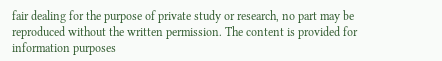fair dealing for the purpose of private study or research, no part may be reproduced without the written permission. The content is provided for information purposes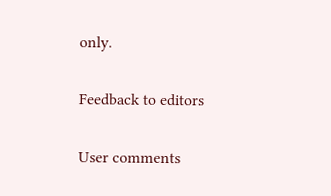only.

Feedback to editors

User comments